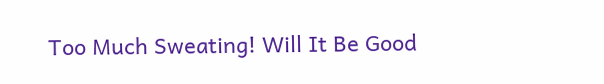Too Much Sweating! Will It Be Good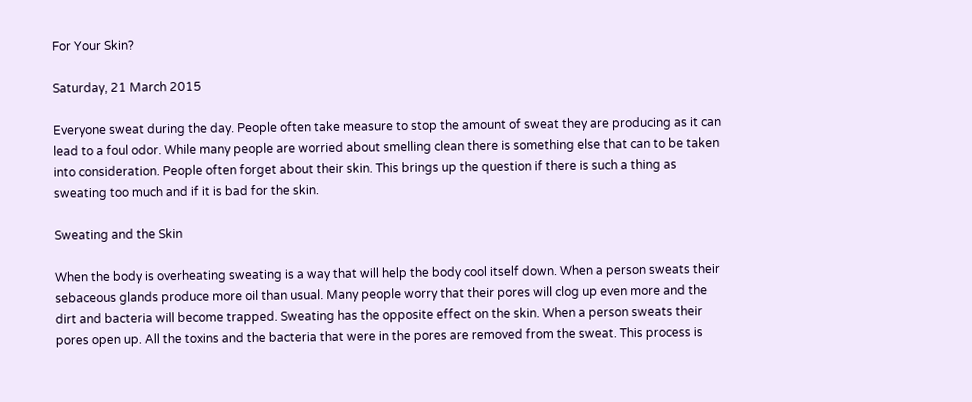For Your Skin?

Saturday, 21 March 2015

Everyone sweat during the day. People often take measure to stop the amount of sweat they are producing as it can lead to a foul odor. While many people are worried about smelling clean there is something else that can to be taken into consideration. People often forget about their skin. This brings up the question if there is such a thing as sweating too much and if it is bad for the skin.

Sweating and the Skin

When the body is overheating sweating is a way that will help the body cool itself down. When a person sweats their sebaceous glands produce more oil than usual. Many people worry that their pores will clog up even more and the dirt and bacteria will become trapped. Sweating has the opposite effect on the skin. When a person sweats their pores open up. All the toxins and the bacteria that were in the pores are removed from the sweat. This process is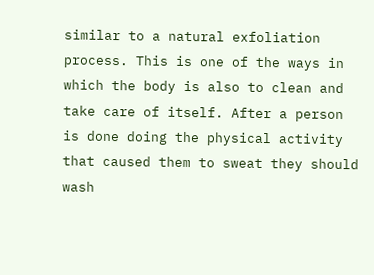similar to a natural exfoliation process. This is one of the ways in which the body is also to clean and take care of itself. After a person is done doing the physical activity that caused them to sweat they should wash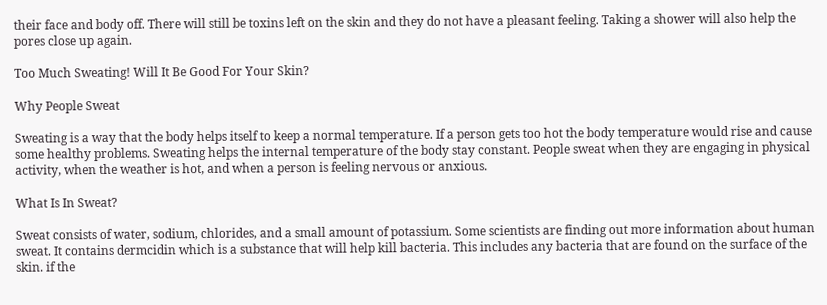their face and body off. There will still be toxins left on the skin and they do not have a pleasant feeling. Taking a shower will also help the pores close up again.

Too Much Sweating! Will It Be Good For Your Skin?

Why People Sweat

Sweating is a way that the body helps itself to keep a normal temperature. If a person gets too hot the body temperature would rise and cause some healthy problems. Sweating helps the internal temperature of the body stay constant. People sweat when they are engaging in physical activity, when the weather is hot, and when a person is feeling nervous or anxious.

What Is In Sweat?

Sweat consists of water, sodium, chlorides, and a small amount of potassium. Some scientists are finding out more information about human sweat. It contains dermcidin which is a substance that will help kill bacteria. This includes any bacteria that are found on the surface of the skin. if the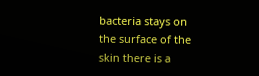bacteria stays on the surface of the skin there is a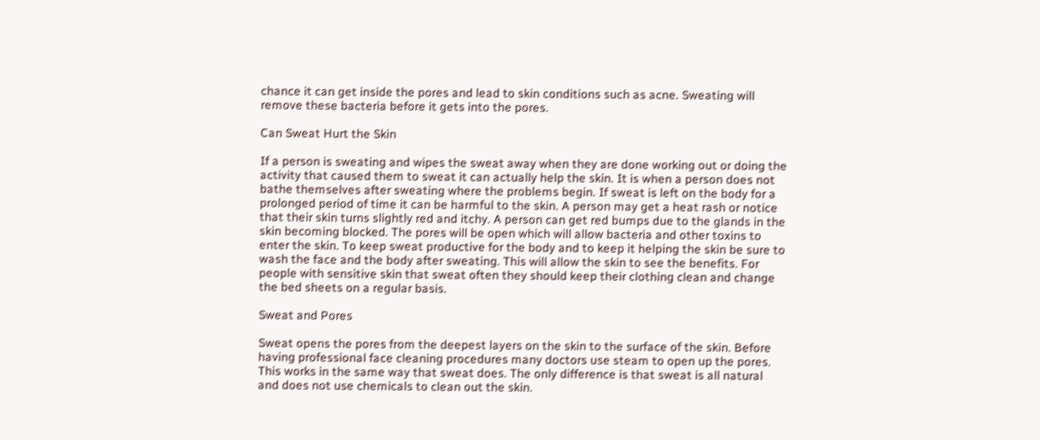chance it can get inside the pores and lead to skin conditions such as acne. Sweating will remove these bacteria before it gets into the pores.

Can Sweat Hurt the Skin

If a person is sweating and wipes the sweat away when they are done working out or doing the activity that caused them to sweat it can actually help the skin. It is when a person does not bathe themselves after sweating where the problems begin. If sweat is left on the body for a prolonged period of time it can be harmful to the skin. A person may get a heat rash or notice that their skin turns slightly red and itchy. A person can get red bumps due to the glands in the skin becoming blocked. The pores will be open which will allow bacteria and other toxins to enter the skin. To keep sweat productive for the body and to keep it helping the skin be sure to wash the face and the body after sweating. This will allow the skin to see the benefits. For people with sensitive skin that sweat often they should keep their clothing clean and change the bed sheets on a regular basis.

Sweat and Pores

Sweat opens the pores from the deepest layers on the skin to the surface of the skin. Before having professional face cleaning procedures many doctors use steam to open up the pores. This works in the same way that sweat does. The only difference is that sweat is all natural and does not use chemicals to clean out the skin.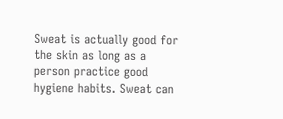Sweat is actually good for the skin as long as a person practice good hygiene habits. Sweat can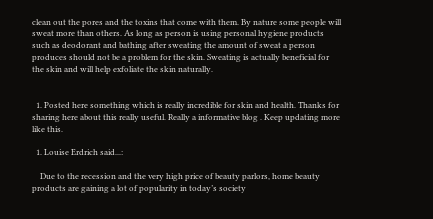clean out the pores and the toxins that come with them. By nature some people will sweat more than others. As long as person is using personal hygiene products such as deodorant and bathing after sweating the amount of sweat a person produces should not be a problem for the skin. Sweating is actually beneficial for the skin and will help exfoliate the skin naturally.


  1. Posted here something which is really incredible for skin and health. Thanks for sharing here about this really useful. Really a informative blog . Keep updating more like this.

  1. Louise Erdrich said...:

    Due to the recession and the very high price of beauty parlors, home beauty products are gaining a lot of popularity in today’s society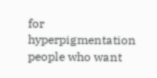for hyperpigmentation people who want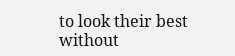to look their best without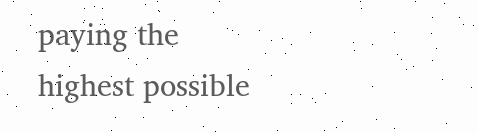paying the highest possible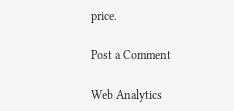price.

Post a Comment

Web Analytics